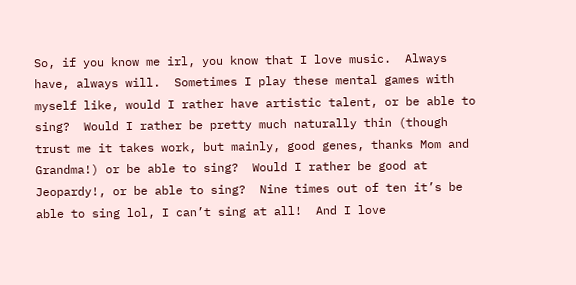So, if you know me irl, you know that I love music.  Always have, always will.  Sometimes I play these mental games with myself like, would I rather have artistic talent, or be able to sing?  Would I rather be pretty much naturally thin (though trust me it takes work, but mainly, good genes, thanks Mom and Grandma!) or be able to sing?  Would I rather be good at Jeopardy!, or be able to sing?  Nine times out of ten it’s be able to sing lol, I can’t sing at all!  And I love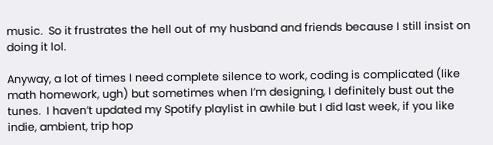music.  So it frustrates the hell out of my husband and friends because I still insist on doing it lol.

Anyway, a lot of times I need complete silence to work, coding is complicated (like math homework, ugh) but sometimes when I’m designing, I definitely bust out the tunes.  I haven’t updated my Spotify playlist in awhile but I did last week, if you like indie, ambient, trip hop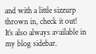and with a little sizzurp thrown in, check it out!  It’s also always available in my blog sidebar.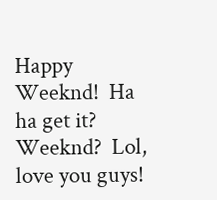Happy Weeknd!  Ha ha get it?  Weeknd?  Lol, love you guys!